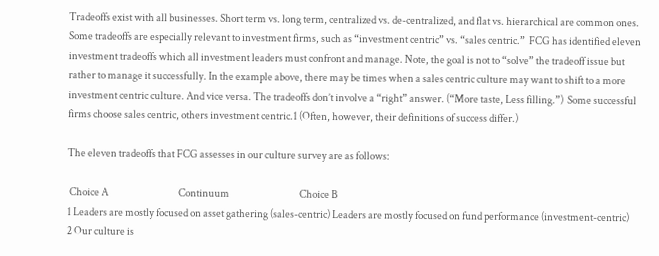Tradeoffs exist with all businesses. Short term vs. long term, centralized vs. de-centralized, and flat vs. hierarchical are common ones. Some tradeoffs are especially relevant to investment firms, such as “investment centric” vs. “sales centric.”  FCG has identified eleven investment tradeoffs which all investment leaders must confront and manage. Note, the goal is not to “solve” the tradeoff issue but rather to manage it successfully. In the example above, there may be times when a sales centric culture may want to shift to a more investment centric culture. And vice versa. The tradeoffs don’t involve a “right” answer. (“More taste, Less filling.”)  Some successful firms choose sales centric, others investment centric.1 (Often, however, their definitions of success differ.)

The eleven tradeoffs that FCG assesses in our culture survey are as follows:

 Choice A                                   Continuum                                   Choice B
1 Leaders are mostly focused on asset gathering (sales-centric) Leaders are mostly focused on fund performance (investment-centric)
2 Our culture is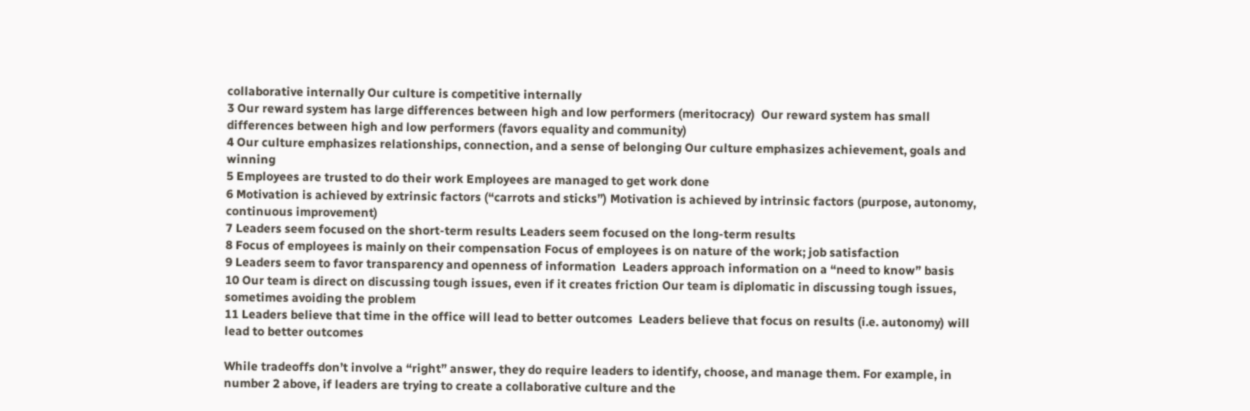collaborative internally Our culture is competitive internally
3 Our reward system has large differences between high and low performers (meritocracy)  Our reward system has small differences between high and low performers (favors equality and community)
4 Our culture emphasizes relationships, connection, and a sense of belonging Our culture emphasizes achievement, goals and winning
5 Employees are trusted to do their work Employees are managed to get work done
6 Motivation is achieved by extrinsic factors (“carrots and sticks”) Motivation is achieved by intrinsic factors (purpose, autonomy, continuous improvement)
7 Leaders seem focused on the short-term results Leaders seem focused on the long-term results
8 Focus of employees is mainly on their compensation Focus of employees is on nature of the work; job satisfaction
9 Leaders seem to favor transparency and openness of information  Leaders approach information on a “need to know” basis
10 Our team is direct on discussing tough issues, even if it creates friction Our team is diplomatic in discussing tough issues, sometimes avoiding the problem
11 Leaders believe that time in the office will lead to better outcomes  Leaders believe that focus on results (i.e. autonomy) will lead to better outcomes

While tradeoffs don’t involve a “right” answer, they do require leaders to identify, choose, and manage them. For example, in number 2 above, if leaders are trying to create a collaborative culture and the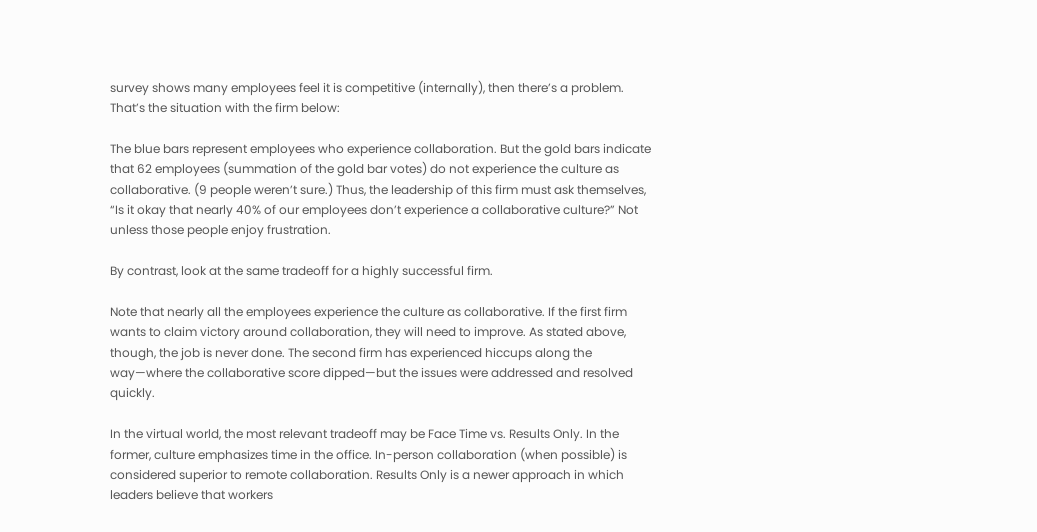survey shows many employees feel it is competitive (internally), then there’s a problem. That’s the situation with the firm below:

The blue bars represent employees who experience collaboration. But the gold bars indicate that 62 employees (summation of the gold bar votes) do not experience the culture as collaborative. (9 people weren’t sure.) Thus, the leadership of this firm must ask themselves, “Is it okay that nearly 40% of our employees don’t experience a collaborative culture?” Not unless those people enjoy frustration.

By contrast, look at the same tradeoff for a highly successful firm.

Note that nearly all the employees experience the culture as collaborative. If the first firm wants to claim victory around collaboration, they will need to improve. As stated above, though, the job is never done. The second firm has experienced hiccups along the way—where the collaborative score dipped—but the issues were addressed and resolved quickly.

In the virtual world, the most relevant tradeoff may be Face Time vs. Results Only. In the former, culture emphasizes time in the office. In-person collaboration (when possible) is considered superior to remote collaboration. Results Only is a newer approach in which leaders believe that workers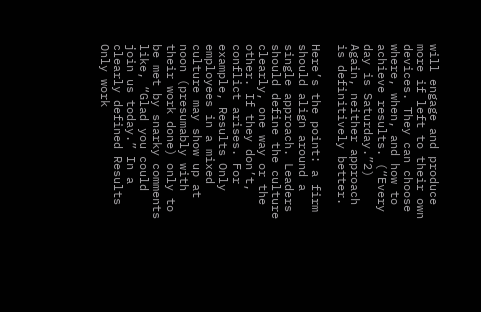will engage and produce more if left to their own devices. They can choose where, when, and how to achieve results. (“Every day is Saturday.”2) Again, neither approach is definitively better.

Here’s the point: a firm should align around a single approach. Leaders should define the culture clearly, one way or the other. If they don’t, conflict arises. For example, Results Only employees in a mixed culture may show up at noon (presumably with their work done) only to be met by snarky comments like, “Glad you could join us today.” In a clearly defined Results Only work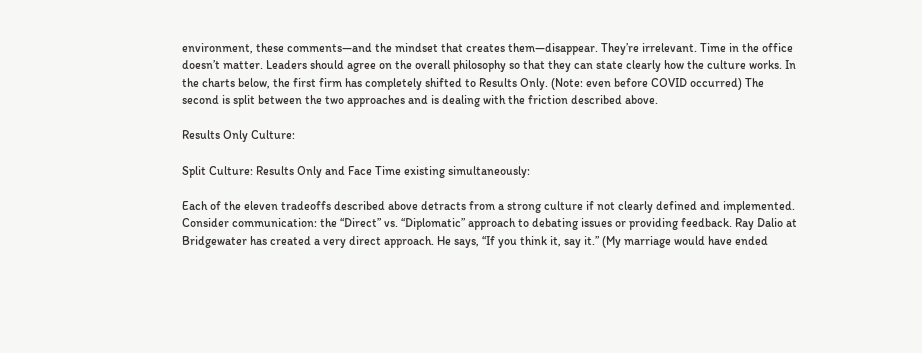environment, these comments—and the mindset that creates them—disappear. They’re irrelevant. Time in the office doesn’t matter. Leaders should agree on the overall philosophy so that they can state clearly how the culture works. In the charts below, the first firm has completely shifted to Results Only. (Note: even before COVID occurred) The second is split between the two approaches and is dealing with the friction described above.

Results Only Culture:

Split Culture: Results Only and Face Time existing simultaneously:

Each of the eleven tradeoffs described above detracts from a strong culture if not clearly defined and implemented. Consider communication: the “Direct” vs. “Diplomatic” approach to debating issues or providing feedback. Ray Dalio at Bridgewater has created a very direct approach. He says, “If you think it, say it.” (My marriage would have ended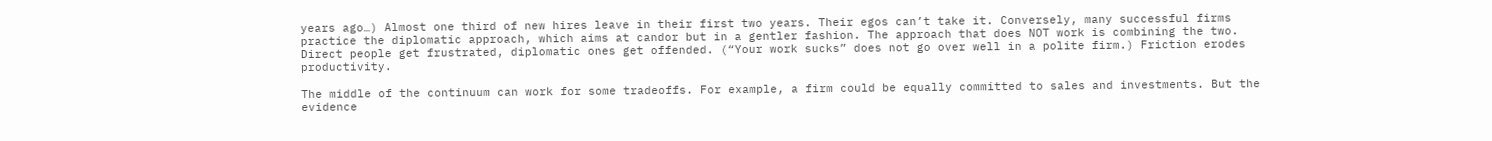years ago…) Almost one third of new hires leave in their first two years. Their egos can’t take it. Conversely, many successful firms practice the diplomatic approach, which aims at candor but in a gentler fashion. The approach that does NOT work is combining the two. Direct people get frustrated, diplomatic ones get offended. (“Your work sucks” does not go over well in a polite firm.) Friction erodes productivity.

The middle of the continuum can work for some tradeoffs. For example, a firm could be equally committed to sales and investments. But the evidence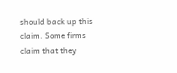should back up this claim. Some firms claim that they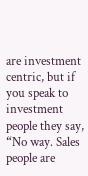are investment centric, but if you speak to investment people they say, “No way. Sales people are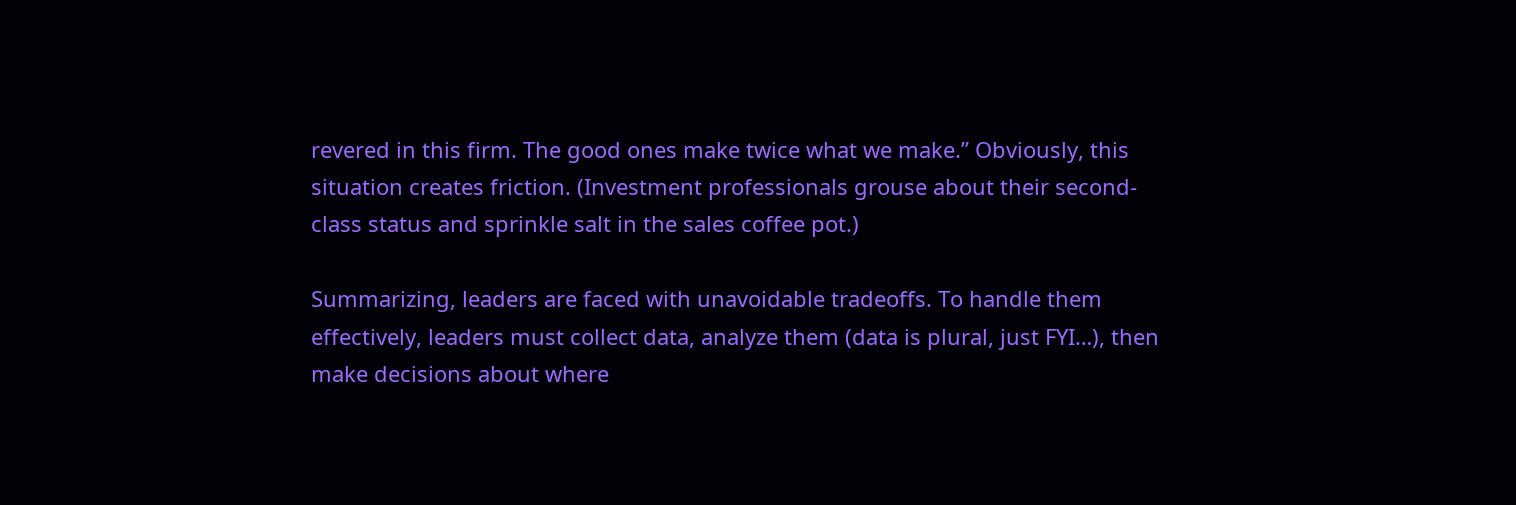revered in this firm. The good ones make twice what we make.” Obviously, this situation creates friction. (Investment professionals grouse about their second-class status and sprinkle salt in the sales coffee pot.)

Summarizing, leaders are faced with unavoidable tradeoffs. To handle them effectively, leaders must collect data, analyze them (data is plural, just FYI…), then make decisions about where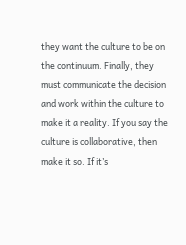they want the culture to be on the continuum. Finally, they must communicate the decision and work within the culture to make it a reality. If you say the culture is collaborative, then make it so. If it’s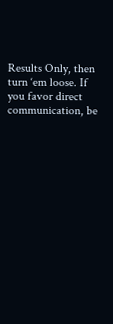Results Only, then turn ‘em loose. If you favor direct communication, be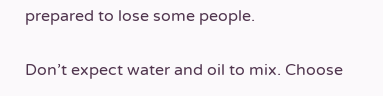prepared to lose some people.

Don’t expect water and oil to mix. Choose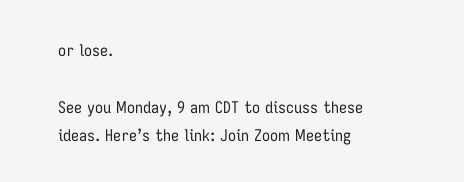or lose.

See you Monday, 9 am CDT to discuss these ideas. Here’s the link: Join Zoom Meeting